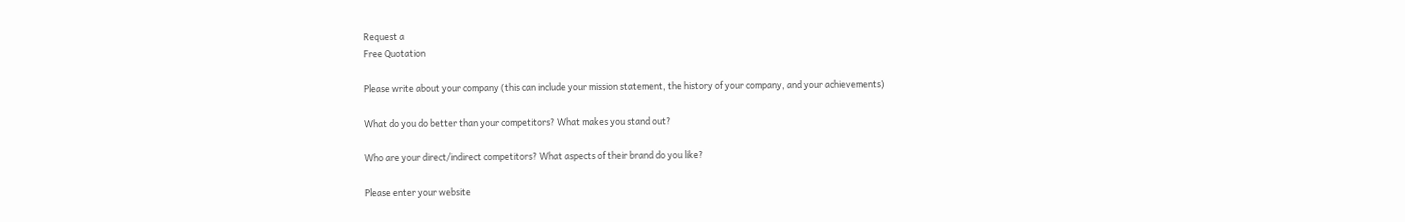Request a
Free Quotation

Please write about your company (this can include your mission statement, the history of your company, and your achievements)

What do you do better than your competitors? What makes you stand out?

Who are your direct/indirect competitors? What aspects of their brand do you like?

Please enter your website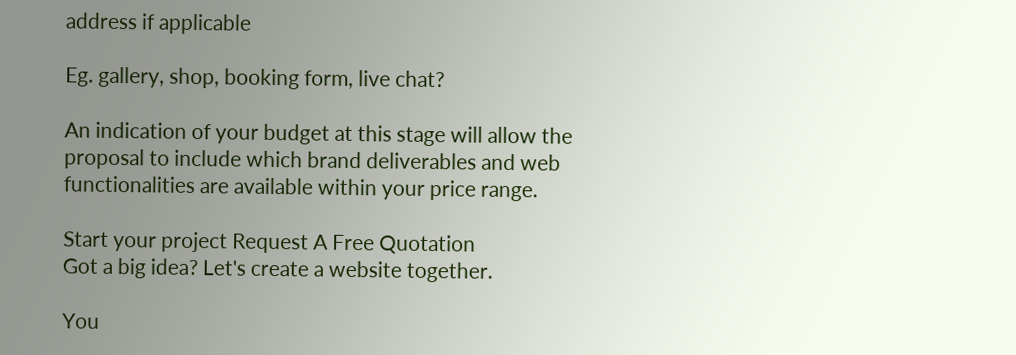address if applicable

Eg. gallery, shop, booking form, live chat?

An indication of your budget at this stage will allow the proposal to include which brand deliverables and web functionalities are available within your price range.

Start your project Request A Free Quotation
Got a big idea? Let's create a website together.

You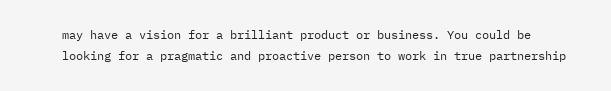may have a vision for a brilliant product or business. You could be looking for a pragmatic and proactive person to work in true partnership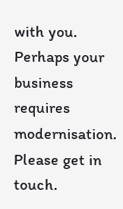with you. Perhaps your business requires modernisation. Please get in touch.